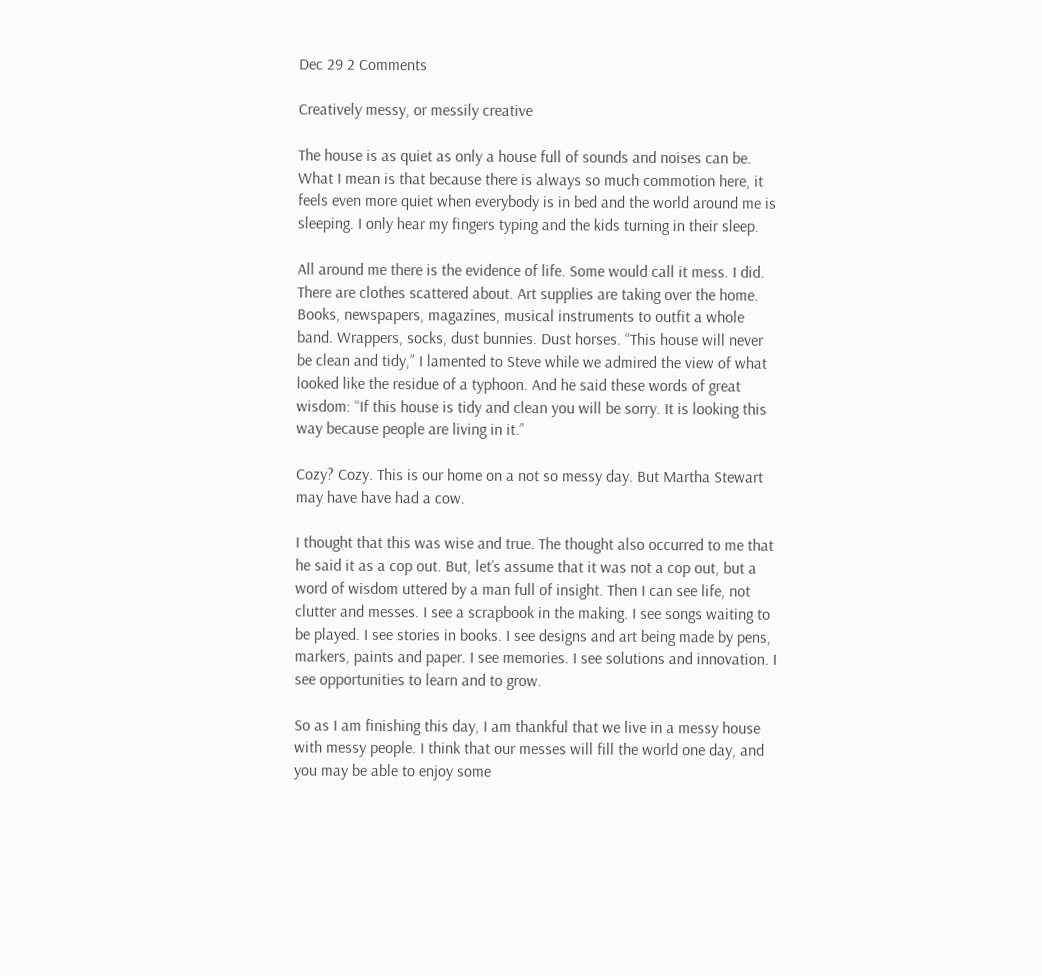Dec 29 2 Comments

Creatively messy, or messily creative

The house is as quiet as only a house full of sounds and noises can be. What I mean is that because there is always so much commotion here, it feels even more quiet when everybody is in bed and the world around me is sleeping. I only hear my fingers typing and the kids turning in their sleep.

All around me there is the evidence of life. Some would call it mess. I did. There are clothes scattered about. Art supplies are taking over the home. Books, newspapers, magazines, musical instruments to outfit a whole band. Wrappers, socks, dust bunnies. Dust horses. “This house will never be clean and tidy,” I lamented to Steve while we admired the view of what looked like the residue of a typhoon. And he said these words of great wisdom: “If this house is tidy and clean you will be sorry. It is looking this way because people are living in it.”

Cozy? Cozy. This is our home on a not so messy day. But Martha Stewart may have have had a cow.

I thought that this was wise and true. The thought also occurred to me that he said it as a cop out. But, let’s assume that it was not a cop out, but a word of wisdom uttered by a man full of insight. Then I can see life, not clutter and messes. I see a scrapbook in the making. I see songs waiting to be played. I see stories in books. I see designs and art being made by pens, markers, paints and paper. I see memories. I see solutions and innovation. I see opportunities to learn and to grow.

So as I am finishing this day, I am thankful that we live in a messy house with messy people. I think that our messes will fill the world one day, and you may be able to enjoy some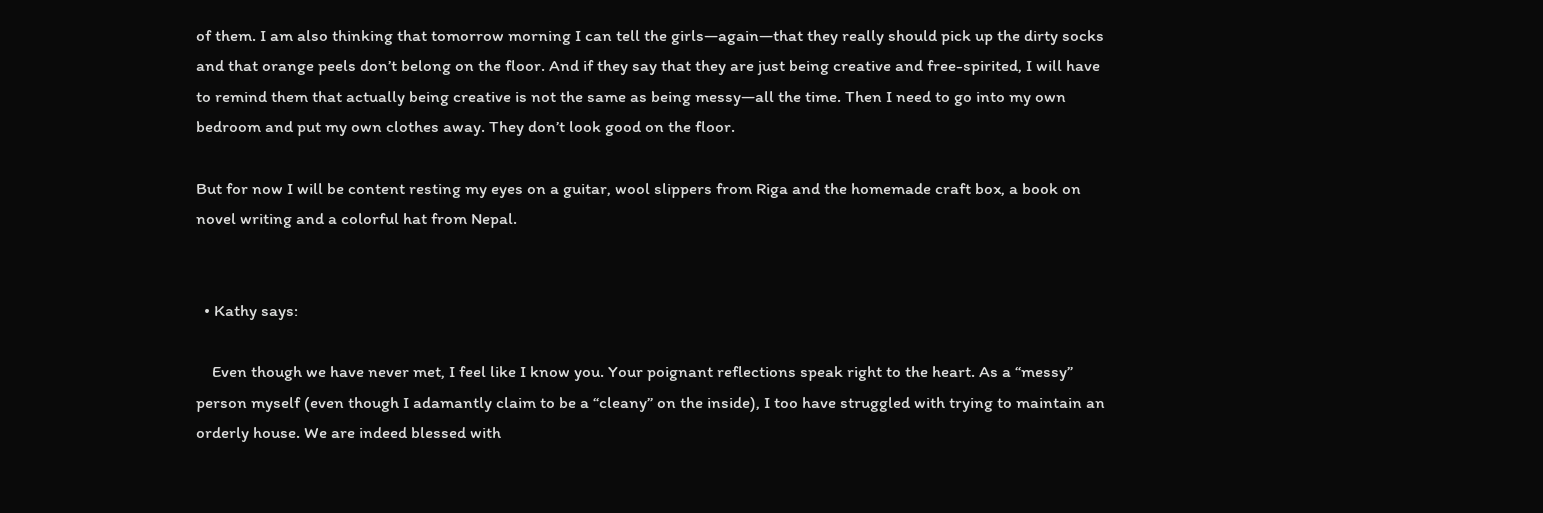of them. I am also thinking that tomorrow morning I can tell the girls—again—that they really should pick up the dirty socks and that orange peels don’t belong on the floor. And if they say that they are just being creative and free-spirited, I will have to remind them that actually being creative is not the same as being messy—all the time. Then I need to go into my own bedroom and put my own clothes away. They don’t look good on the floor.

But for now I will be content resting my eyes on a guitar, wool slippers from Riga and the homemade craft box, a book on novel writing and a colorful hat from Nepal.


  • Kathy says:

    Even though we have never met, I feel like I know you. Your poignant reflections speak right to the heart. As a “messy” person myself (even though I adamantly claim to be a “cleany” on the inside), I too have struggled with trying to maintain an orderly house. We are indeed blessed with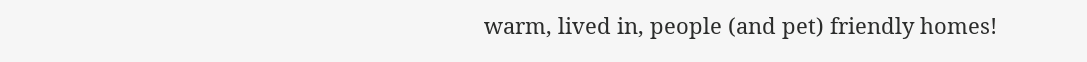warm, lived in, people (and pet) friendly homes!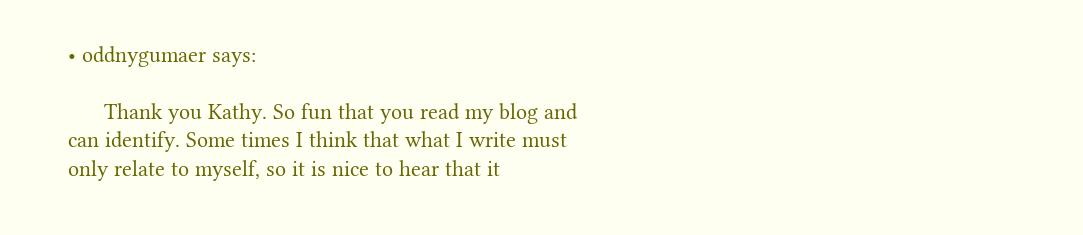• oddnygumaer says:

      Thank you Kathy. So fun that you read my blog and can identify. Some times I think that what I write must only relate to myself, so it is nice to hear that it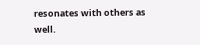resonates with others as well.